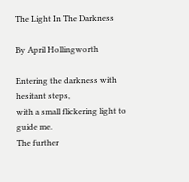The Light In The Darkness

By April Hollingworth

Entering the darkness with hesitant steps,
with a small flickering light to guide me.
The further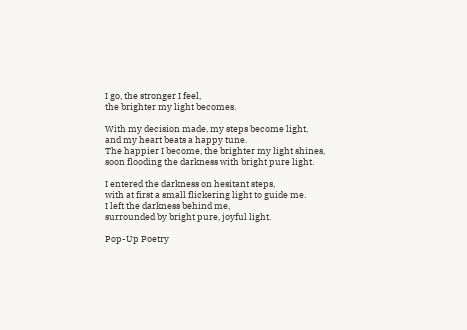I go, the stronger I feel,
the brighter my light becomes.

With my decision made, my steps become light,
and my heart beats a happy tune.
The happier I become, the brighter my light shines,
soon flooding the darkness with bright pure light.

I entered the darkness on hesitant steps,
with at first a small flickering light to guide me.
I left the darkness behind me,
surrounded by bright pure, joyful light.

Pop-Up Poetry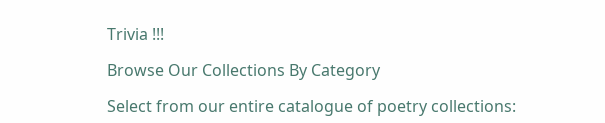Trivia !!!

Browse Our Collections By Category

Select from our entire catalogue of poetry collections: